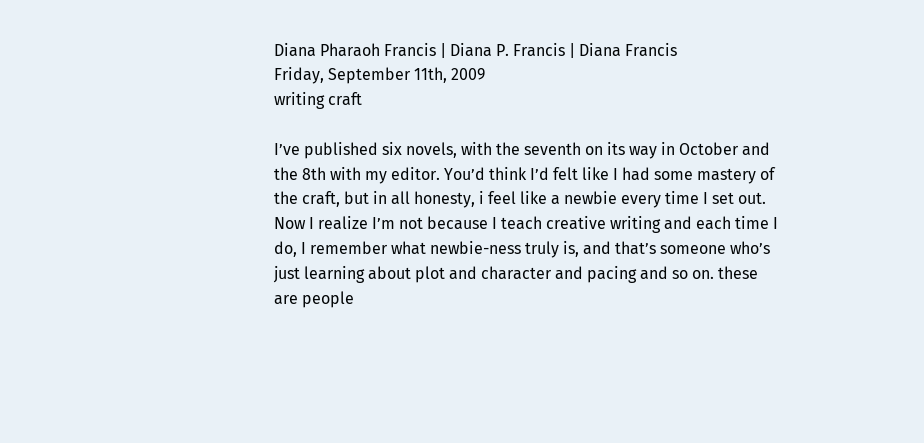Diana Pharaoh Francis | Diana P. Francis | Diana Francis
Friday, September 11th, 2009
writing craft

I’ve published six novels, with the seventh on its way in October and the 8th with my editor. You’d think I’d felt like I had some mastery of the craft, but in all honesty, i feel like a newbie every time I set out. Now I realize I’m not because I teach creative writing and each time I do, I remember what newbie-ness truly is, and that’s someone who’s just learning about plot and character and pacing and so on. these are people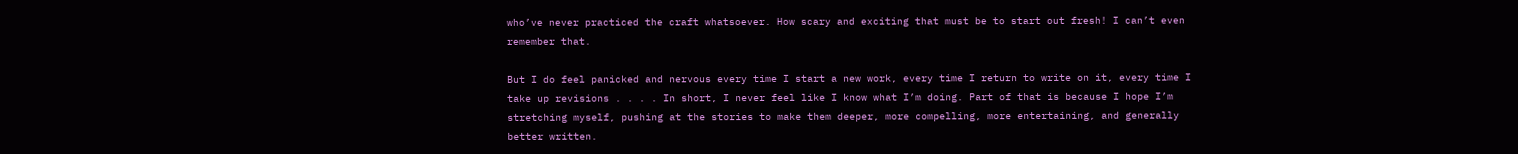who’ve never practiced the craft whatsoever. How scary and exciting that must be to start out fresh! I can’t even remember that.

But I do feel panicked and nervous every time I start a new work, every time I return to write on it, every time I take up revisions . . . . In short, I never feel like I know what I’m doing. Part of that is because I hope I’m stretching myself, pushing at the stories to make them deeper, more compelling, more entertaining, and generally better written.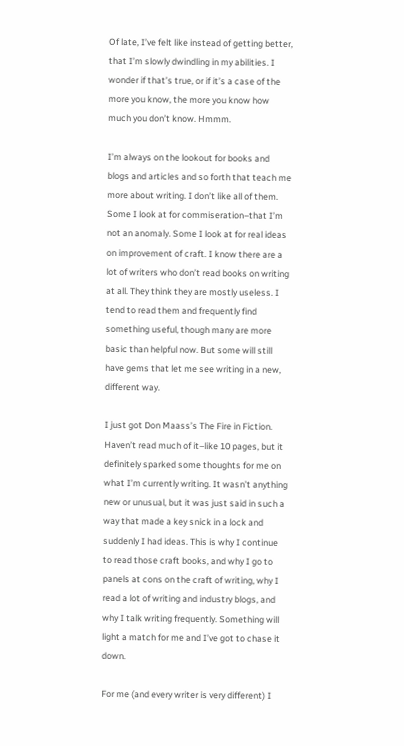Of late, I’ve felt like instead of getting better, that I’m slowly dwindling in my abilities. I wonder if that’s true, or if it’s a case of the more you know, the more you know how much you don’t know. Hmmm.

I’m always on the lookout for books and blogs and articles and so forth that teach me more about writing. I don’t like all of them. Some I look at for commiseration–that I’m not an anomaly. Some I look at for real ideas on improvement of craft. I know there are a lot of writers who don’t read books on writing at all. They think they are mostly useless. I tend to read them and frequently find something useful, though many are more basic than helpful now. But some will still have gems that let me see writing in a new, different way.

I just got Don Maass’s The Fire in Fiction. Haven’t read much of it–like 10 pages, but it definitely sparked some thoughts for me on what I’m currently writing. It wasn’t anything new or unusual, but it was just said in such a way that made a key snick in a lock and suddenly I had ideas. This is why I continue to read those craft books, and why I go to panels at cons on the craft of writing, why I read a lot of writing and industry blogs, and why I talk writing frequently. Something will light a match for me and I’ve got to chase it down.

For me (and every writer is very different) I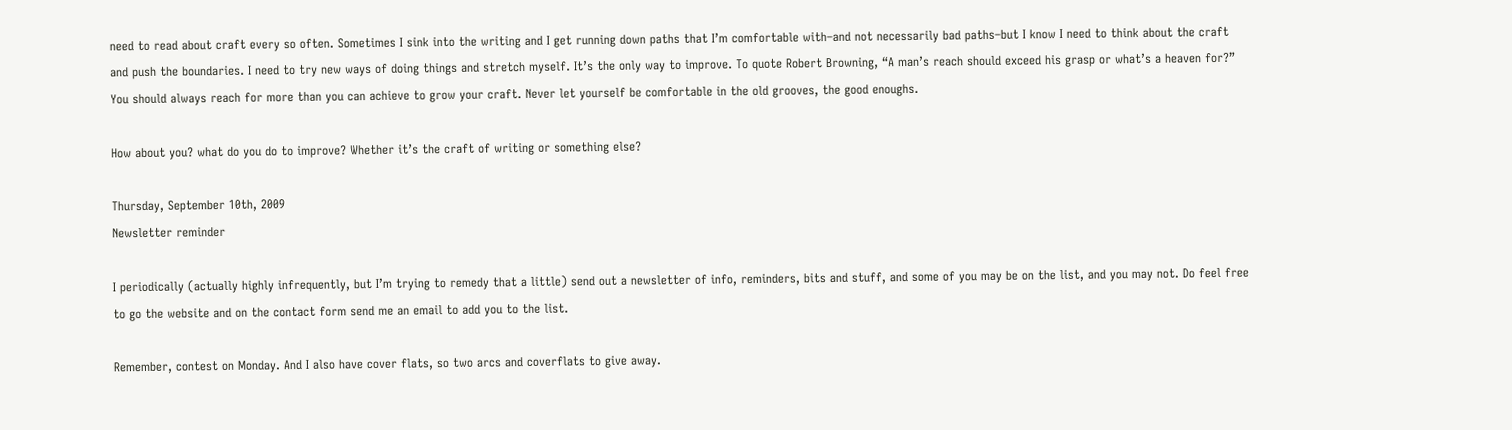need to read about craft every so often. Sometimes I sink into the writing and I get running down paths that I’m comfortable with–and not necessarily bad paths–but I know I need to think about the craft and push the boundaries. I need to try new ways of doing things and stretch myself. It’s the only way to improve. To quote Robert Browning, “A man’s reach should exceed his grasp or what’s a heaven for?” You should always reach for more than you can achieve to grow your craft. Never let yourself be comfortable in the old grooves, the good enoughs.

How about you? what do you do to improve? Whether it’s the craft of writing or something else?

Thursday, September 10th, 2009
Newsletter reminder

I periodically (actually highly infrequently, but I’m trying to remedy that a little) send out a newsletter of info, reminders, bits and stuff, and some of you may be on the list, and you may not. Do feel free to go the website and on the contact form send me an email to add you to the list.

Remember, contest on Monday. And I also have cover flats, so two arcs and coverflats to give away.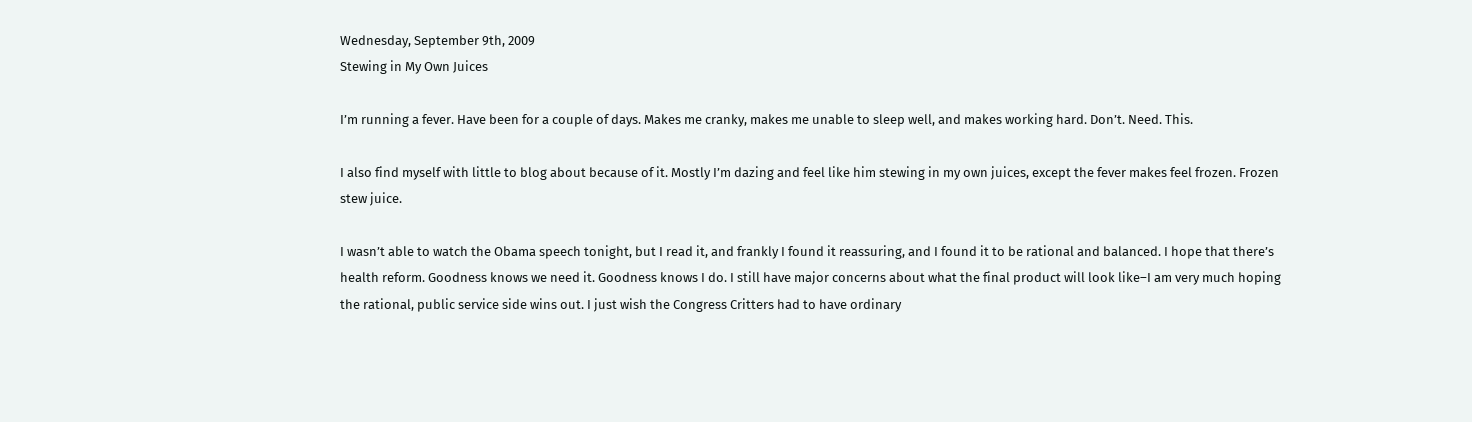Wednesday, September 9th, 2009
Stewing in My Own Juices

I’m running a fever. Have been for a couple of days. Makes me cranky, makes me unable to sleep well, and makes working hard. Don’t. Need. This.

I also find myself with little to blog about because of it. Mostly I’m dazing and feel like him stewing in my own juices, except the fever makes feel frozen. Frozen stew juice.

I wasn’t able to watch the Obama speech tonight, but I read it, and frankly I found it reassuring, and I found it to be rational and balanced. I hope that there’s health reform. Goodness knows we need it. Goodness knows I do. I still have major concerns about what the final product will look like–I am very much hoping the rational, public service side wins out. I just wish the Congress Critters had to have ordinary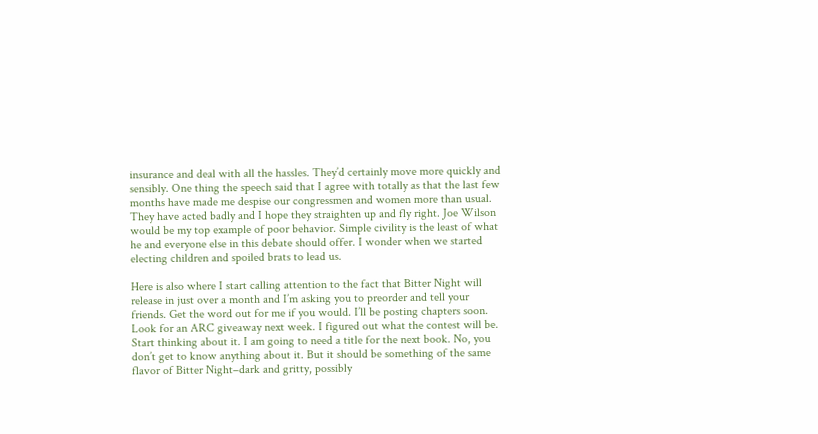insurance and deal with all the hassles. They’d certainly move more quickly and sensibly. One thing the speech said that I agree with totally as that the last few months have made me despise our congressmen and women more than usual. They have acted badly and I hope they straighten up and fly right. Joe Wilson would be my top example of poor behavior. Simple civility is the least of what he and everyone else in this debate should offer. I wonder when we started electing children and spoiled brats to lead us.

Here is also where I start calling attention to the fact that Bitter Night will release in just over a month and I’m asking you to preorder and tell your friends. Get the word out for me if you would. I’ll be posting chapters soon. Look for an ARC giveaway next week. I figured out what the contest will be. Start thinking about it. I am going to need a title for the next book. No, you don’t get to know anything about it. But it should be something of the same flavor of Bitter Night–dark and gritty, possibly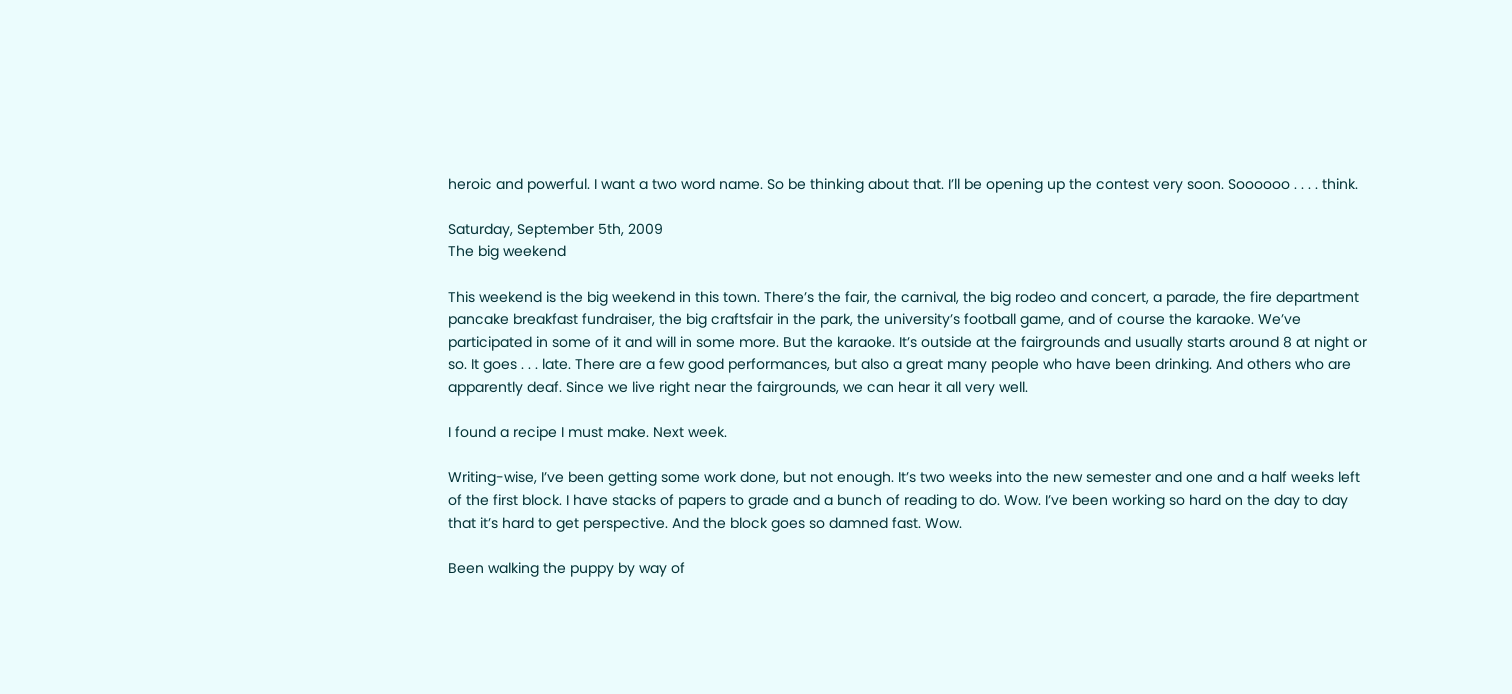heroic and powerful. I want a two word name. So be thinking about that. I’ll be opening up the contest very soon. Soooooo . . . . think.

Saturday, September 5th, 2009
The big weekend

This weekend is the big weekend in this town. There’s the fair, the carnival, the big rodeo and concert, a parade, the fire department pancake breakfast fundraiser, the big craftsfair in the park, the university’s football game, and of course the karaoke. We’ve participated in some of it and will in some more. But the karaoke. It’s outside at the fairgrounds and usually starts around 8 at night or so. It goes . . . late. There are a few good performances, but also a great many people who have been drinking. And others who are apparently deaf. Since we live right near the fairgrounds, we can hear it all very well.

I found a recipe I must make. Next week.

Writing-wise, I’ve been getting some work done, but not enough. It’s two weeks into the new semester and one and a half weeks left of the first block. I have stacks of papers to grade and a bunch of reading to do. Wow. I’ve been working so hard on the day to day that it’s hard to get perspective. And the block goes so damned fast. Wow.

Been walking the puppy by way of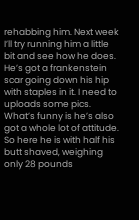rehabbing him. Next week I’ll try running him a little bit and see how he does. He’s got a frankenstein scar going down his hip with staples in it. I need to uploads some pics. What’s funny is he’s also got a whole lot of attitude. So here he is with half his butt shaved, weighing only 28 pounds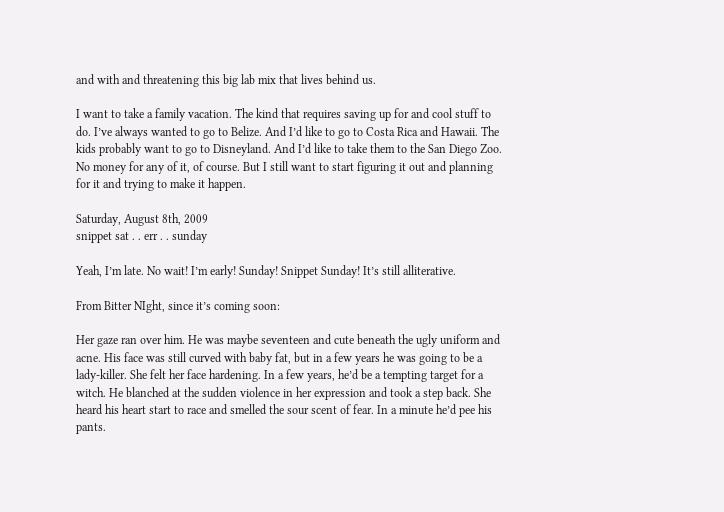and with and threatening this big lab mix that lives behind us.

I want to take a family vacation. The kind that requires saving up for and cool stuff to do. I’ve always wanted to go to Belize. And I’d like to go to Costa Rica and Hawaii. The kids probably want to go to Disneyland. And I’d like to take them to the San Diego Zoo. No money for any of it, of course. But I still want to start figuring it out and planning for it and trying to make it happen.

Saturday, August 8th, 2009
snippet sat . . err . . sunday

Yeah, I’m late. No wait! I’m early! Sunday! Snippet Sunday! It’s still alliterative.

From Bitter NIght, since it’s coming soon:

Her gaze ran over him. He was maybe seventeen and cute beneath the ugly uniform and acne. His face was still curved with baby fat, but in a few years he was going to be a lady-killer. She felt her face hardening. In a few years, he’d be a tempting target for a witch. He blanched at the sudden violence in her expression and took a step back. She heard his heart start to race and smelled the sour scent of fear. In a minute he’d pee his pants.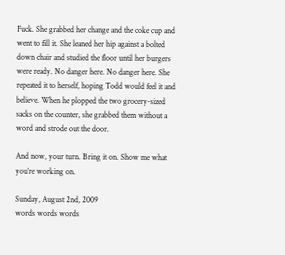Fuck. She grabbed her change and the coke cup and went to fill it. She leaned her hip against a bolted down chair and studied the floor until her burgers were ready. No danger here. No danger here. She repeated it to herself, hoping Todd would feel it and believe. When he plopped the two grocery-sized sacks on the counter, she grabbed them without a word and strode out the door.

And now, your turn. Bring it on. Show me what you’re working on.

Sunday, August 2nd, 2009
words words words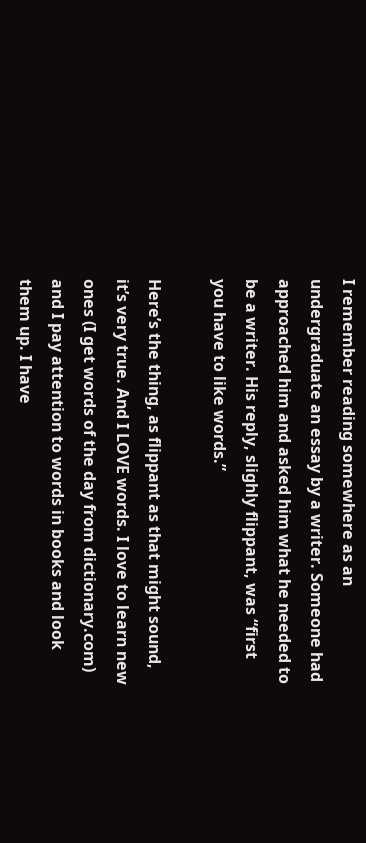I remember reading somewhere as an undergraduate an essay by a writer. Someone had approached him and asked him what he needed to be a writer. His reply, slighly flippant, was “first you have to like words.”

Here’s the thing, as flippant as that might sound, it’s very true. And I LOVE words. I love to learn new ones (I get words of the day from dictionary.com) and I pay attention to words in books and look them up. I have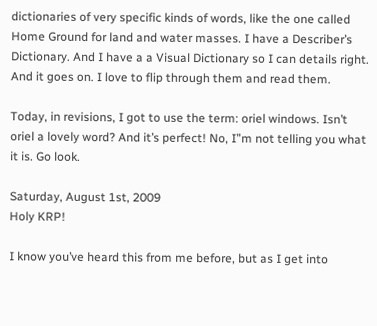dictionaries of very specific kinds of words, like the one called Home Ground for land and water masses. I have a Describer’s Dictionary. And I have a a Visual Dictionary so I can details right. And it goes on. I love to flip through them and read them.

Today, in revisions, I got to use the term: oriel windows. Isn’t oriel a lovely word? And it’s perfect! No, I”m not telling you what it is. Go look.

Saturday, August 1st, 2009
Holy KRP!

I know you’ve heard this from me before, but as I get into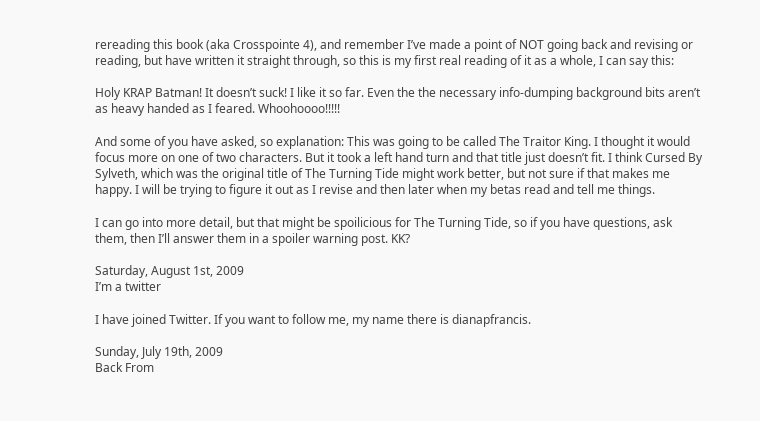rereading this book (aka Crosspointe 4), and remember I’ve made a point of NOT going back and revising or reading, but have written it straight through, so this is my first real reading of it as a whole, I can say this:

Holy KRAP Batman! It doesn’t suck! I like it so far. Even the the necessary info-dumping background bits aren’t as heavy handed as I feared. Whoohoooo!!!!!

And some of you have asked, so explanation: This was going to be called The Traitor King. I thought it would focus more on one of two characters. But it took a left hand turn and that title just doesn’t fit. I think Cursed By Sylveth, which was the original title of The Turning Tide might work better, but not sure if that makes me happy. I will be trying to figure it out as I revise and then later when my betas read and tell me things.

I can go into more detail, but that might be spoilicious for The Turning Tide, so if you have questions, ask them, then I’ll answer them in a spoiler warning post. KK?

Saturday, August 1st, 2009
I’m a twitter

I have joined Twitter. If you want to follow me, my name there is dianapfrancis.

Sunday, July 19th, 2009
Back From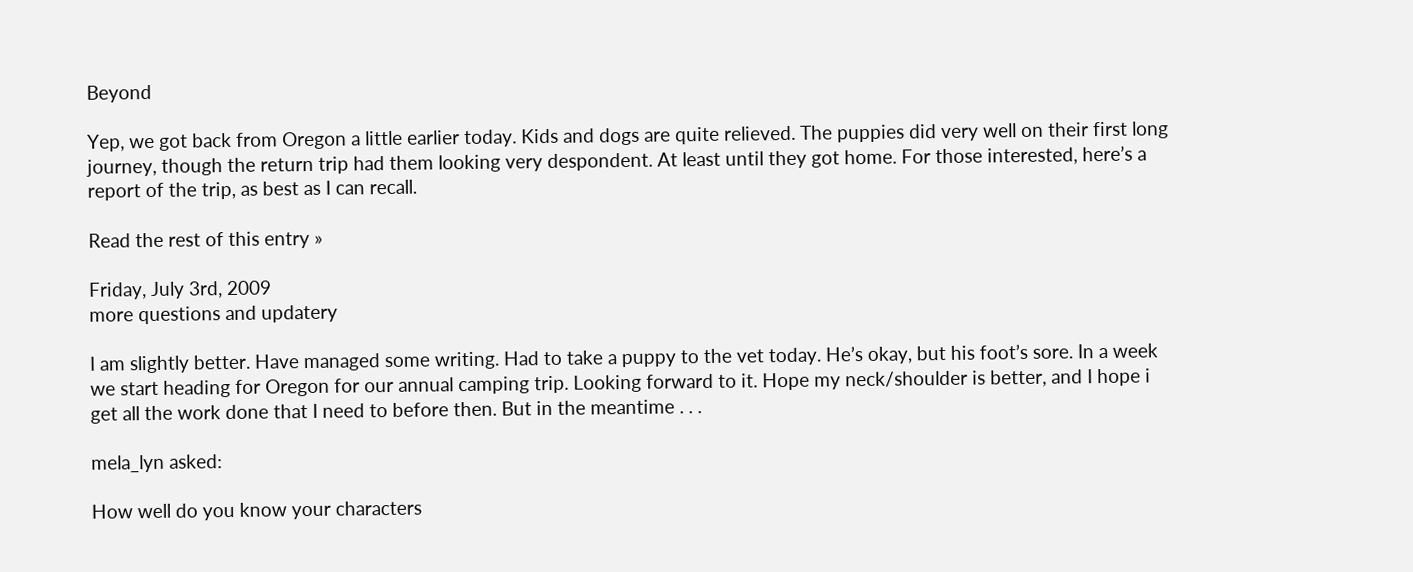Beyond

Yep, we got back from Oregon a little earlier today. Kids and dogs are quite relieved. The puppies did very well on their first long journey, though the return trip had them looking very despondent. At least until they got home. For those interested, here’s a report of the trip, as best as I can recall.

Read the rest of this entry »

Friday, July 3rd, 2009
more questions and updatery

I am slightly better. Have managed some writing. Had to take a puppy to the vet today. He’s okay, but his foot’s sore. In a week we start heading for Oregon for our annual camping trip. Looking forward to it. Hope my neck/shoulder is better, and I hope i get all the work done that I need to before then. But in the meantime . . .

mela_lyn asked:

How well do you know your characters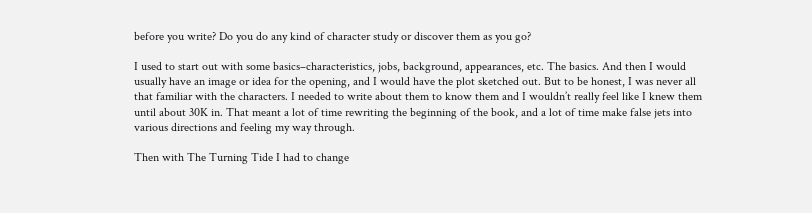before you write? Do you do any kind of character study or discover them as you go?

I used to start out with some basics–characteristics, jobs, background, appearances, etc. The basics. And then I would usually have an image or idea for the opening, and I would have the plot sketched out. But to be honest, I was never all that familiar with the characters. I needed to write about them to know them and I wouldn’t really feel like I knew them until about 30K in. That meant a lot of time rewriting the beginning of the book, and a lot of time make false jets into various directions and feeling my way through.

Then with The Turning Tide I had to change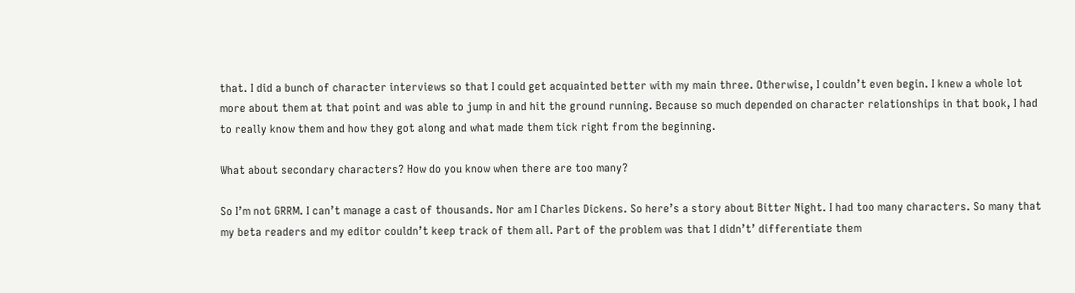that. I did a bunch of character interviews so that I could get acquainted better with my main three. Otherwise, I couldn’t even begin. I knew a whole lot more about them at that point and was able to jump in and hit the ground running. Because so much depended on character relationships in that book, I had to really know them and how they got along and what made them tick right from the beginning.

What about secondary characters? How do you know when there are too many?

So I’m not GRRM. I can’t manage a cast of thousands. Nor am I Charles Dickens. So here’s a story about Bitter Night. I had too many characters. So many that my beta readers and my editor couldn’t keep track of them all. Part of the problem was that I didn’t’ differentiate them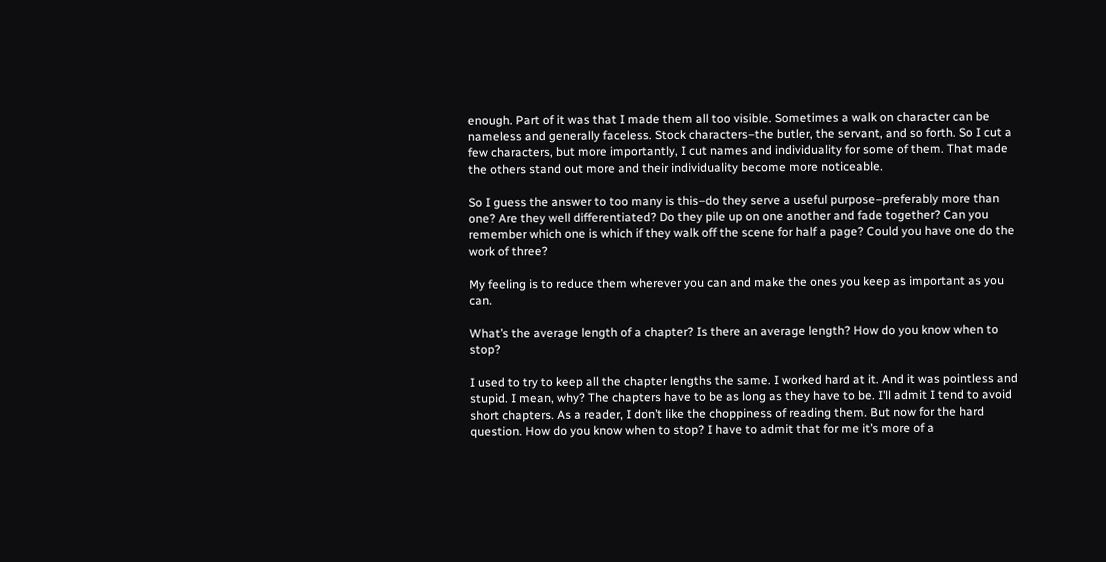enough. Part of it was that I made them all too visible. Sometimes a walk on character can be nameless and generally faceless. Stock characters–the butler, the servant, and so forth. So I cut a few characters, but more importantly, I cut names and individuality for some of them. That made the others stand out more and their individuality become more noticeable.

So I guess the answer to too many is this–do they serve a useful purpose–preferably more than one? Are they well differentiated? Do they pile up on one another and fade together? Can you remember which one is which if they walk off the scene for half a page? Could you have one do the work of three?

My feeling is to reduce them wherever you can and make the ones you keep as important as you can.

What’s the average length of a chapter? Is there an average length? How do you know when to stop?

I used to try to keep all the chapter lengths the same. I worked hard at it. And it was pointless and stupid. I mean, why? The chapters have to be as long as they have to be. I’ll admit I tend to avoid short chapters. As a reader, I don’t like the choppiness of reading them. But now for the hard question. How do you know when to stop? I have to admit that for me it’s more of a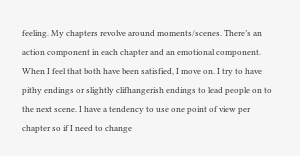feeling. My chapters revolve around moments/scenes. There’s an action component in each chapter and an emotional component. When I feel that both have been satisfied, I move on. I try to have pithy endings or slightly clifhangerish endings to lead people on to the next scene. I have a tendency to use one point of view per chapter so if I need to change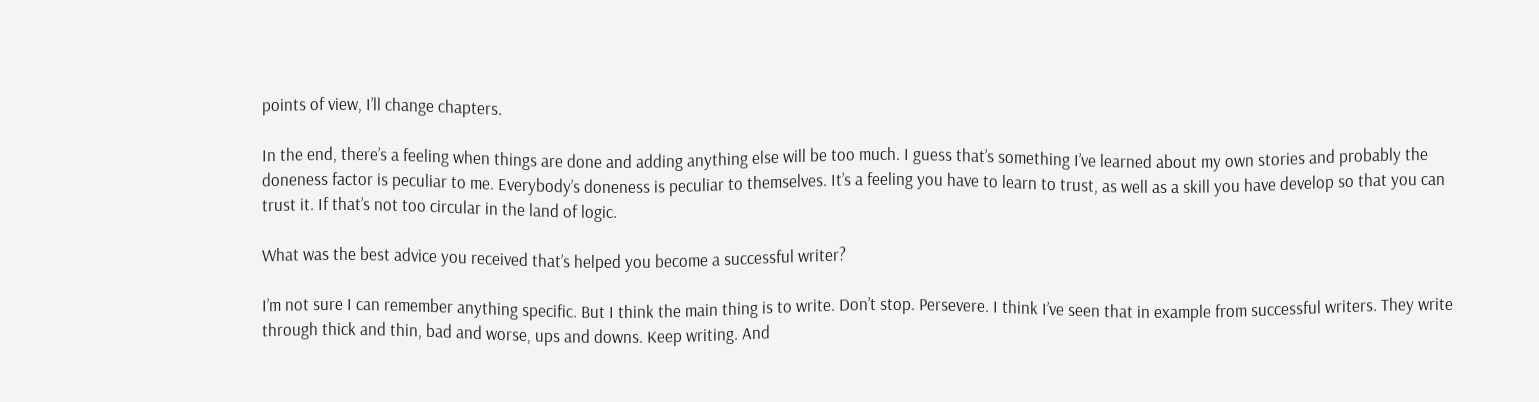points of view, I’ll change chapters.

In the end, there’s a feeling when things are done and adding anything else will be too much. I guess that’s something I’ve learned about my own stories and probably the doneness factor is peculiar to me. Everybody’s doneness is peculiar to themselves. It’s a feeling you have to learn to trust, as well as a skill you have develop so that you can trust it. If that’s not too circular in the land of logic.

What was the best advice you received that’s helped you become a successful writer?

I’m not sure I can remember anything specific. But I think the main thing is to write. Don’t stop. Persevere. I think I’ve seen that in example from successful writers. They write through thick and thin, bad and worse, ups and downs. Keep writing. And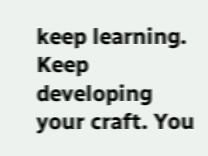keep learning. Keep developing your craft. You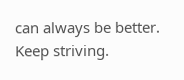can always be better. Keep striving.